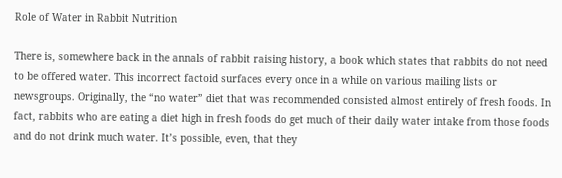Role of Water in Rabbit Nutrition

There is, somewhere back in the annals of rabbit raising history, a book which states that rabbits do not need to be offered water. This incorrect factoid surfaces every once in a while on various mailing lists or newsgroups. Originally, the “no water” diet that was recommended consisted almost entirely of fresh foods. In fact, rabbits who are eating a diet high in fresh foods do get much of their daily water intake from those foods and do not drink much water. It’s possible, even, that they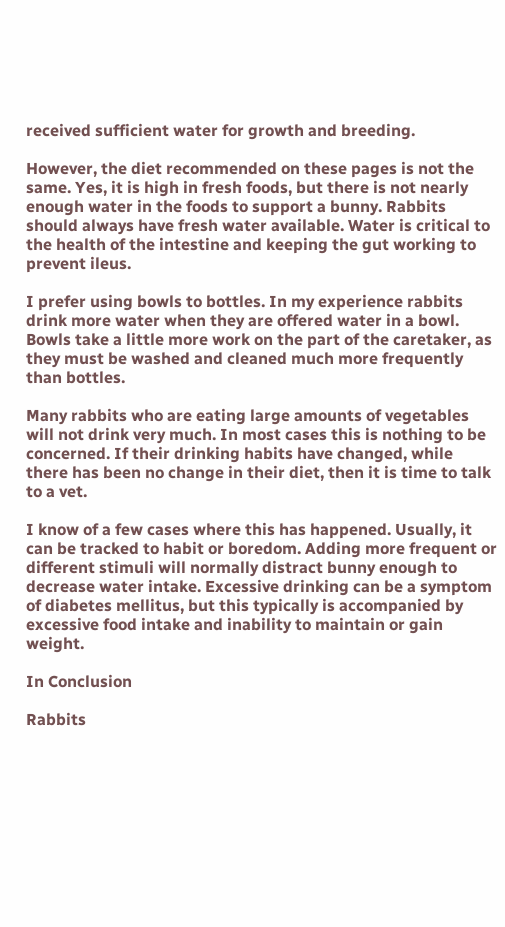received sufficient water for growth and breeding.

However, the diet recommended on these pages is not the same. Yes, it is high in fresh foods, but there is not nearly enough water in the foods to support a bunny. Rabbits should always have fresh water available. Water is critical to the health of the intestine and keeping the gut working to prevent ileus.

I prefer using bowls to bottles. In my experience rabbits drink more water when they are offered water in a bowl. Bowls take a little more work on the part of the caretaker, as they must be washed and cleaned much more frequently than bottles.

Many rabbits who are eating large amounts of vegetables will not drink very much. In most cases this is nothing to be concerned. If their drinking habits have changed, while there has been no change in their diet, then it is time to talk to a vet.

I know of a few cases where this has happened. Usually, it can be tracked to habit or boredom. Adding more frequent or different stimuli will normally distract bunny enough to decrease water intake. Excessive drinking can be a symptom of diabetes mellitus, but this typically is accompanied by excessive food intake and inability to maintain or gain weight.

In Conclusion

Rabbits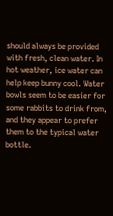should always be provided with fresh, clean water. In hot weather, ice water can help keep bunny cool. Water bowls seem to be easier for some rabbits to drink from, and they appear to prefer them to the typical water bottle.